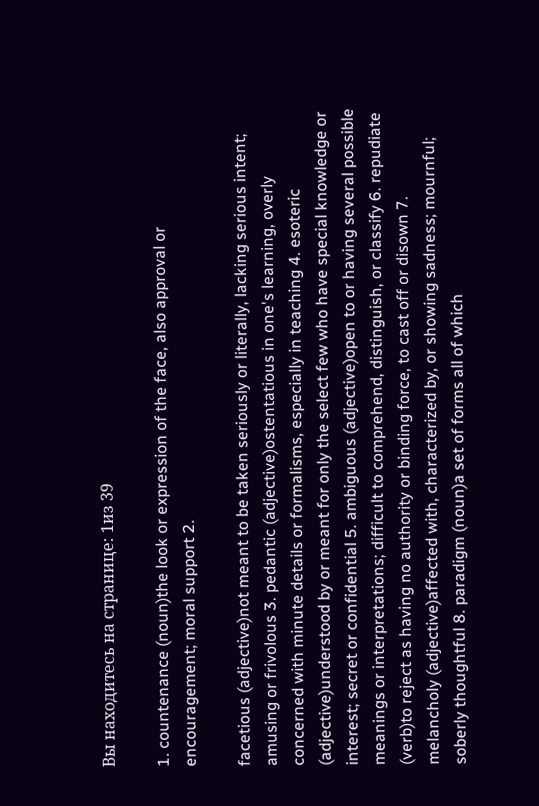Вы находитесь на странице: 1из 39

1. countenance (noun)the look or expression of the face, also approval or encouragement; moral support 2.

facetious (adjective)not meant to be taken seriously or literally, lacking serious intent; amusing or frivolous 3. pedantic (adjective)ostentatious in one's learning, overly concerned with minute details or formalisms, especially in teaching 4. esoteric (adjective)understood by or meant for only the select few who have special knowledge or interest; secret or confidential 5. ambiguous (adjective)open to or having several possible meanings or interpretations; difficult to comprehend, distinguish, or classify 6. repudiate (verb)to reject as having no authority or binding force, to cast off or disown 7. melancholy (adjective)affected with, characterized by, or showing sadness; mournful; soberly thoughtful 8. paradigm (noun)a set of forms all of which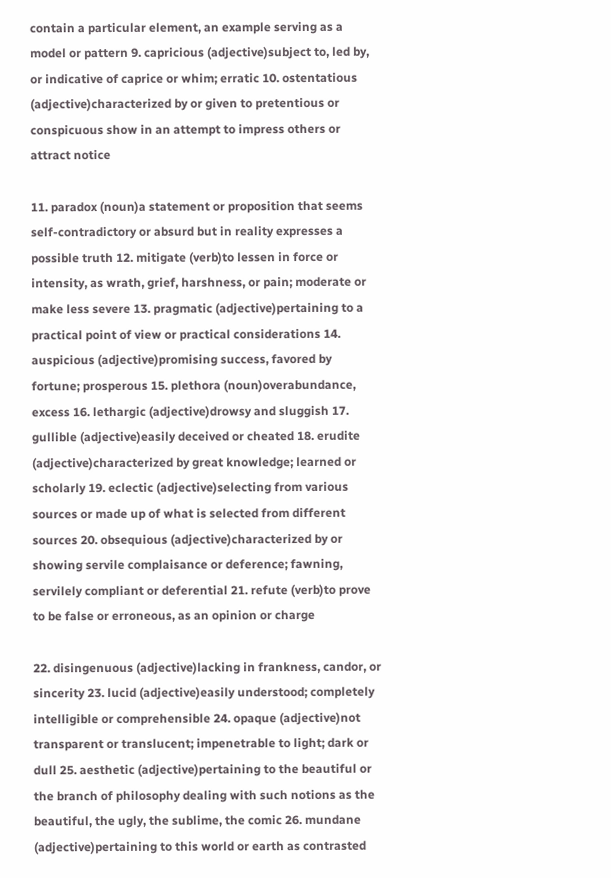contain a particular element, an example serving as a model or pattern 9. capricious (adjective)subject to, led by, or indicative of caprice or whim; erratic 10. ostentatious (adjective)characterized by or given to pretentious or conspicuous show in an attempt to impress others or attract notice

11. paradox (noun)a statement or proposition that seems self-contradictory or absurd but in reality expresses a possible truth 12. mitigate (verb)to lessen in force or intensity, as wrath, grief, harshness, or pain; moderate or make less severe 13. pragmatic (adjective)pertaining to a practical point of view or practical considerations 14. auspicious (adjective)promising success, favored by fortune; prosperous 15. plethora (noun)overabundance, excess 16. lethargic (adjective)drowsy and sluggish 17. gullible (adjective)easily deceived or cheated 18. erudite (adjective)characterized by great knowledge; learned or scholarly 19. eclectic (adjective)selecting from various sources or made up of what is selected from different sources 20. obsequious (adjective)characterized by or showing servile complaisance or deference; fawning, servilely compliant or deferential 21. refute (verb)to prove to be false or erroneous, as an opinion or charge

22. disingenuous (adjective)lacking in frankness, candor, or sincerity 23. lucid (adjective)easily understood; completely intelligible or comprehensible 24. opaque (adjective)not transparent or translucent; impenetrable to light; dark or dull 25. aesthetic (adjective)pertaining to the beautiful or the branch of philosophy dealing with such notions as the beautiful, the ugly, the sublime, the comic 26. mundane (adjective)pertaining to this world or earth as contrasted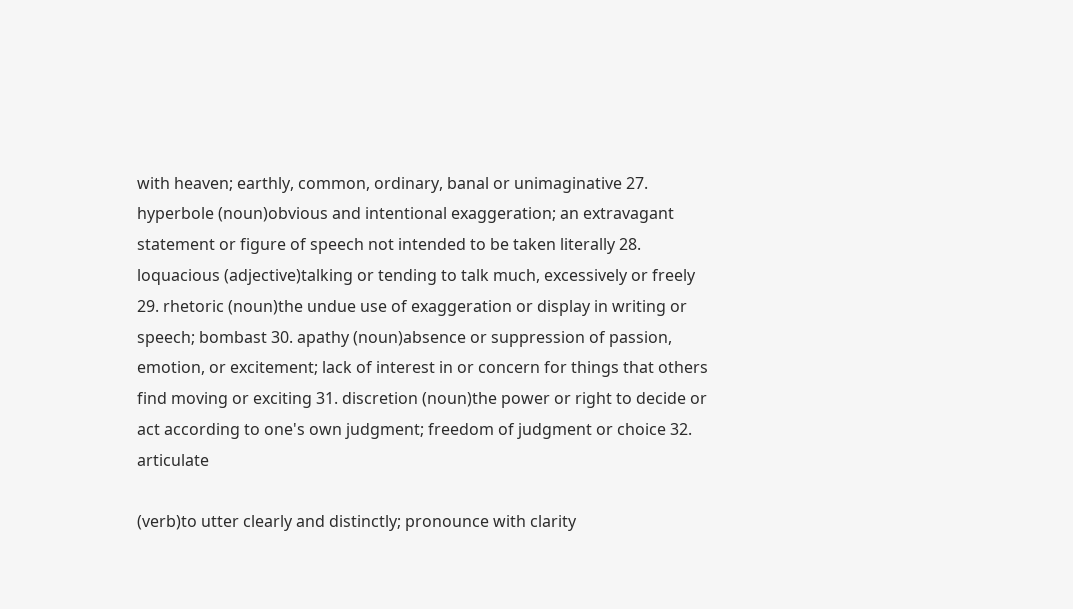with heaven; earthly, common, ordinary, banal or unimaginative 27. hyperbole (noun)obvious and intentional exaggeration; an extravagant statement or figure of speech not intended to be taken literally 28. loquacious (adjective)talking or tending to talk much, excessively or freely 29. rhetoric (noun)the undue use of exaggeration or display in writing or speech; bombast 30. apathy (noun)absence or suppression of passion, emotion, or excitement; lack of interest in or concern for things that others find moving or exciting 31. discretion (noun)the power or right to decide or act according to one's own judgment; freedom of judgment or choice 32. articulate

(verb)to utter clearly and distinctly; pronounce with clarity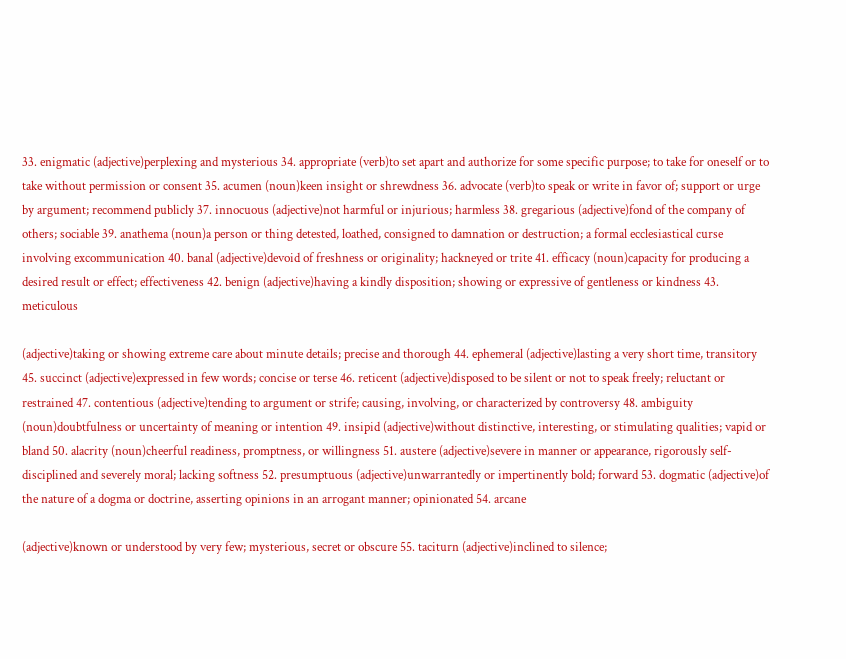33. enigmatic (adjective)perplexing and mysterious 34. appropriate (verb)to set apart and authorize for some specific purpose; to take for oneself or to take without permission or consent 35. acumen (noun)keen insight or shrewdness 36. advocate (verb)to speak or write in favor of; support or urge by argument; recommend publicly 37. innocuous (adjective)not harmful or injurious; harmless 38. gregarious (adjective)fond of the company of others; sociable 39. anathema (noun)a person or thing detested, loathed, consigned to damnation or destruction; a formal ecclesiastical curse involving excommunication 40. banal (adjective)devoid of freshness or originality; hackneyed or trite 41. efficacy (noun)capacity for producing a desired result or effect; effectiveness 42. benign (adjective)having a kindly disposition; showing or expressive of gentleness or kindness 43. meticulous

(adjective)taking or showing extreme care about minute details; precise and thorough 44. ephemeral (adjective)lasting a very short time, transitory 45. succinct (adjective)expressed in few words; concise or terse 46. reticent (adjective)disposed to be silent or not to speak freely; reluctant or restrained 47. contentious (adjective)tending to argument or strife; causing, involving, or characterized by controversy 48. ambiguity (noun)doubtfulness or uncertainty of meaning or intention 49. insipid (adjective)without distinctive, interesting, or stimulating qualities; vapid or bland 50. alacrity (noun)cheerful readiness, promptness, or willingness 51. austere (adjective)severe in manner or appearance, rigorously self-disciplined and severely moral; lacking softness 52. presumptuous (adjective)unwarrantedly or impertinently bold; forward 53. dogmatic (adjective)of the nature of a dogma or doctrine, asserting opinions in an arrogant manner; opinionated 54. arcane

(adjective)known or understood by very few; mysterious, secret or obscure 55. taciturn (adjective)inclined to silence;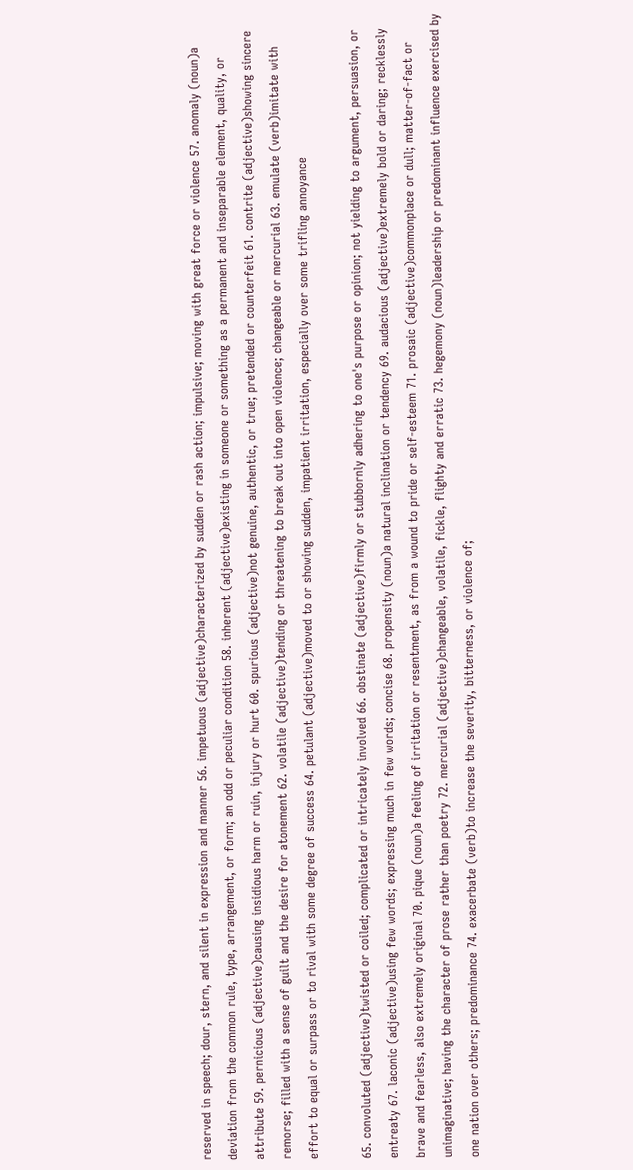reserved in speech; dour, stern, and silent in expression and manner 56. impetuous (adjective)characterized by sudden or rash action; impulsive; moving with great force or violence 57. anomaly (noun)a deviation from the common rule, type, arrangement, or form; an odd or peculiar condition 58. inherent (adjective)existing in someone or something as a permanent and inseparable element, quality, or attribute 59. pernicious (adjective)causing insidious harm or ruin, injury or hurt 60. spurious (adjective)not genuine, authentic, or true; pretended or counterfeit 61. contrite (adjective)showing sincere remorse; filled with a sense of guilt and the desire for atonement 62. volatile (adjective)tending or threatening to break out into open violence; changeable or mercurial 63. emulate (verb)imitate with effort to equal or surpass or to rival with some degree of success 64. petulant (adjective)moved to or showing sudden, impatient irritation, especially over some trifling annoyance

65. convoluted (adjective)twisted or coiled; complicated or intricately involved 66. obstinate (adjective)firmly or stubbornly adhering to one's purpose or opinion; not yielding to argument, persuasion, or entreaty 67. laconic (adjective)using few words; expressing much in few words; concise 68. propensity (noun)a natural inclination or tendency 69. audacious (adjective)extremely bold or daring; recklessly brave and fearless, also extremely original 70. pique (noun)a feeling of irritation or resentment, as from a wound to pride or self-esteem 71. prosaic (adjective)commonplace or dull; matter-of-fact or unimaginative; having the character of prose rather than poetry 72. mercurial (adjective)changeable, volatile, fickle, flighty and erratic 73. hegemony (noun)leadership or predominant influence exercised by one nation over others; predominance 74. exacerbate (verb)to increase the severity, bitterness, or violence of;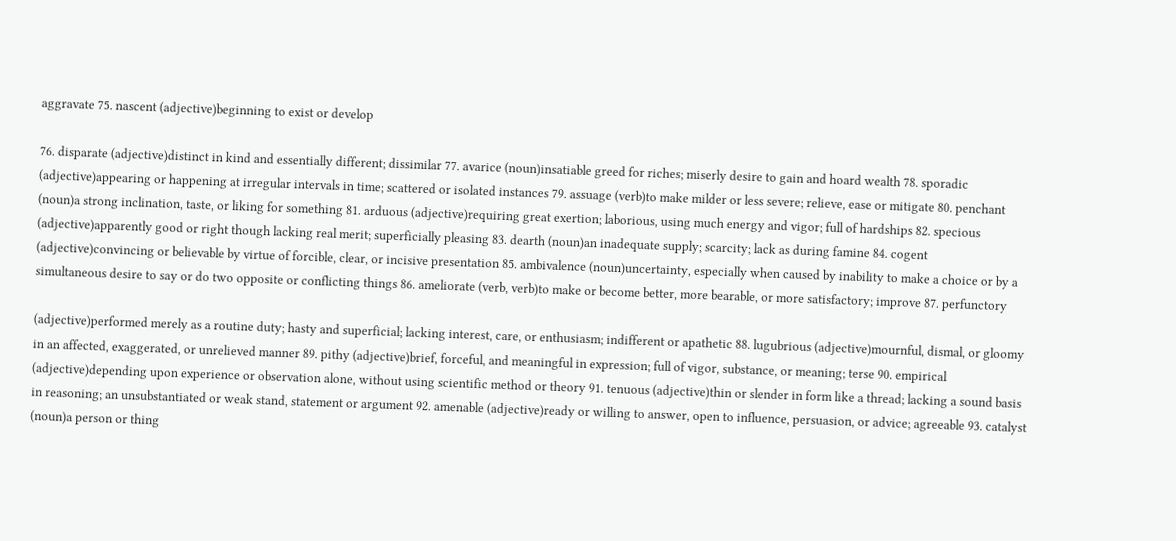aggravate 75. nascent (adjective)beginning to exist or develop

76. disparate (adjective)distinct in kind and essentially different; dissimilar 77. avarice (noun)insatiable greed for riches; miserly desire to gain and hoard wealth 78. sporadic (adjective)appearing or happening at irregular intervals in time; scattered or isolated instances 79. assuage (verb)to make milder or less severe; relieve, ease or mitigate 80. penchant (noun)a strong inclination, taste, or liking for something 81. arduous (adjective)requiring great exertion; laborious, using much energy and vigor; full of hardships 82. specious (adjective)apparently good or right though lacking real merit; superficially pleasing 83. dearth (noun)an inadequate supply; scarcity; lack as during famine 84. cogent (adjective)convincing or believable by virtue of forcible, clear, or incisive presentation 85. ambivalence (noun)uncertainty, especially when caused by inability to make a choice or by a simultaneous desire to say or do two opposite or conflicting things 86. ameliorate (verb, verb)to make or become better, more bearable, or more satisfactory; improve 87. perfunctory

(adjective)performed merely as a routine duty; hasty and superficial; lacking interest, care, or enthusiasm; indifferent or apathetic 88. lugubrious (adjective)mournful, dismal, or gloomy in an affected, exaggerated, or unrelieved manner 89. pithy (adjective)brief, forceful, and meaningful in expression; full of vigor, substance, or meaning; terse 90. empirical (adjective)depending upon experience or observation alone, without using scientific method or theory 91. tenuous (adjective)thin or slender in form like a thread; lacking a sound basis in reasoning; an unsubstantiated or weak stand, statement or argument 92. amenable (adjective)ready or willing to answer, open to influence, persuasion, or advice; agreeable 93. catalyst (noun)a person or thing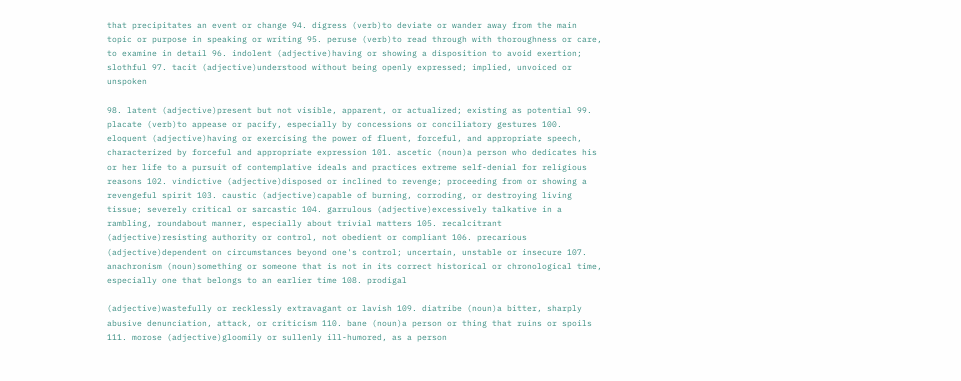that precipitates an event or change 94. digress (verb)to deviate or wander away from the main topic or purpose in speaking or writing 95. peruse (verb)to read through with thoroughness or care, to examine in detail 96. indolent (adjective)having or showing a disposition to avoid exertion; slothful 97. tacit (adjective)understood without being openly expressed; implied, unvoiced or unspoken

98. latent (adjective)present but not visible, apparent, or actualized; existing as potential 99. placate (verb)to appease or pacify, especially by concessions or conciliatory gestures 100. eloquent (adjective)having or exercising the power of fluent, forceful, and appropriate speech, characterized by forceful and appropriate expression 101. ascetic (noun)a person who dedicates his or her life to a pursuit of contemplative ideals and practices extreme self-denial for religious reasons 102. vindictive (adjective)disposed or inclined to revenge; proceeding from or showing a revengeful spirit 103. caustic (adjective)capable of burning, corroding, or destroying living tissue; severely critical or sarcastic 104. garrulous (adjective)excessively talkative in a rambling, roundabout manner, especially about trivial matters 105. recalcitrant (adjective)resisting authority or control, not obedient or compliant 106. precarious (adjective)dependent on circumstances beyond one's control; uncertain, unstable or insecure 107. anachronism (noun)something or someone that is not in its correct historical or chronological time, especially one that belongs to an earlier time 108. prodigal

(adjective)wastefully or recklessly extravagant or lavish 109. diatribe (noun)a bitter, sharply abusive denunciation, attack, or criticism 110. bane (noun)a person or thing that ruins or spoils 111. morose (adjective)gloomily or sullenly ill-humored, as a person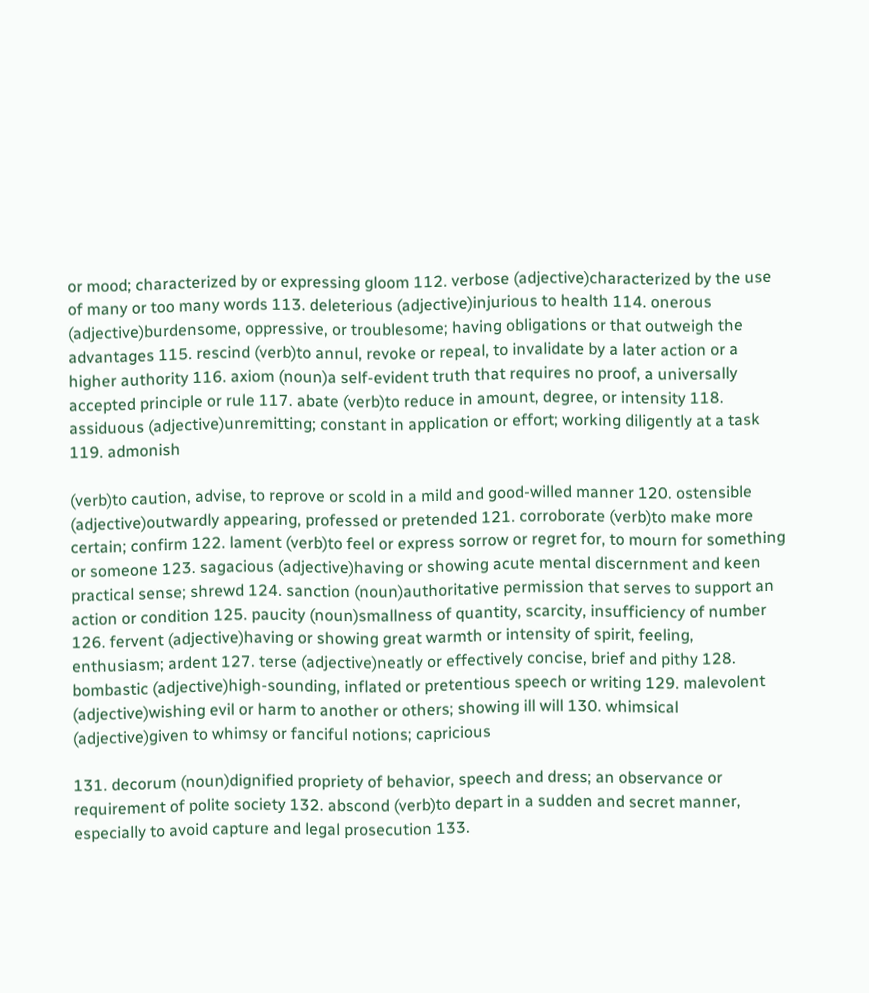or mood; characterized by or expressing gloom 112. verbose (adjective)characterized by the use of many or too many words 113. deleterious (adjective)injurious to health 114. onerous (adjective)burdensome, oppressive, or troublesome; having obligations or that outweigh the advantages 115. rescind (verb)to annul, revoke or repeal, to invalidate by a later action or a higher authority 116. axiom (noun)a self-evident truth that requires no proof, a universally accepted principle or rule 117. abate (verb)to reduce in amount, degree, or intensity 118. assiduous (adjective)unremitting; constant in application or effort; working diligently at a task 119. admonish

(verb)to caution, advise, to reprove or scold in a mild and good-willed manner 120. ostensible (adjective)outwardly appearing, professed or pretended 121. corroborate (verb)to make more certain; confirm 122. lament (verb)to feel or express sorrow or regret for, to mourn for something or someone 123. sagacious (adjective)having or showing acute mental discernment and keen practical sense; shrewd 124. sanction (noun)authoritative permission that serves to support an action or condition 125. paucity (noun)smallness of quantity, scarcity, insufficiency of number 126. fervent (adjective)having or showing great warmth or intensity of spirit, feeling, enthusiasm; ardent 127. terse (adjective)neatly or effectively concise, brief and pithy 128. bombastic (adjective)high-sounding, inflated or pretentious speech or writing 129. malevolent (adjective)wishing evil or harm to another or others; showing ill will 130. whimsical (adjective)given to whimsy or fanciful notions; capricious

131. decorum (noun)dignified propriety of behavior, speech and dress; an observance or requirement of polite society 132. abscond (verb)to depart in a sudden and secret manner, especially to avoid capture and legal prosecution 133.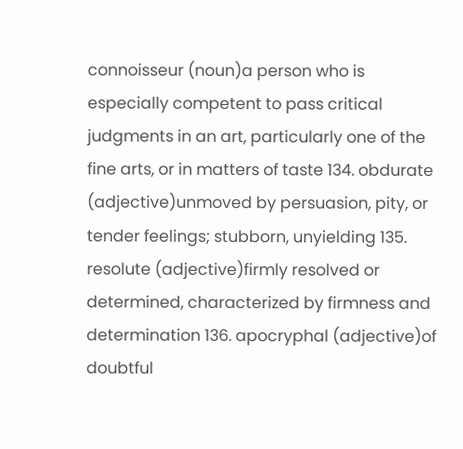connoisseur (noun)a person who is especially competent to pass critical judgments in an art, particularly one of the fine arts, or in matters of taste 134. obdurate (adjective)unmoved by persuasion, pity, or tender feelings; stubborn, unyielding 135. resolute (adjective)firmly resolved or determined, characterized by firmness and determination 136. apocryphal (adjective)of doubtful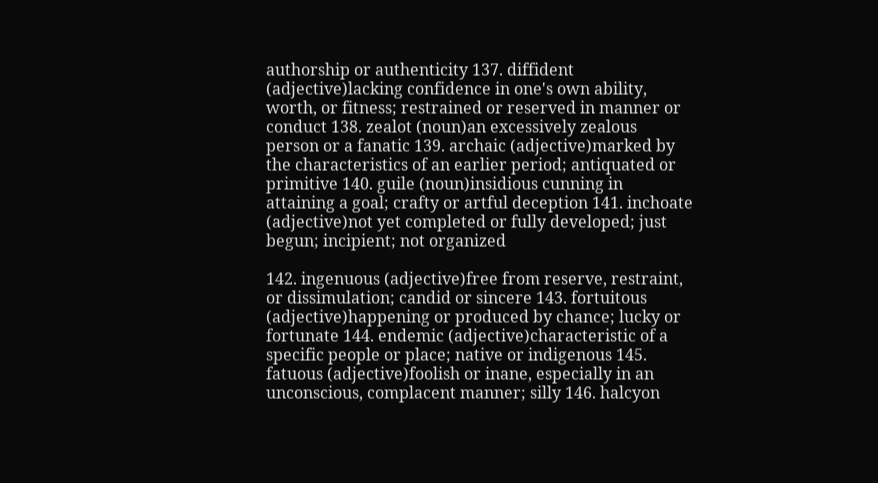authorship or authenticity 137. diffident (adjective)lacking confidence in one's own ability, worth, or fitness; restrained or reserved in manner or conduct 138. zealot (noun)an excessively zealous person or a fanatic 139. archaic (adjective)marked by the characteristics of an earlier period; antiquated or primitive 140. guile (noun)insidious cunning in attaining a goal; crafty or artful deception 141. inchoate (adjective)not yet completed or fully developed; just begun; incipient; not organized

142. ingenuous (adjective)free from reserve, restraint, or dissimulation; candid or sincere 143. fortuitous (adjective)happening or produced by chance; lucky or fortunate 144. endemic (adjective)characteristic of a specific people or place; native or indigenous 145. fatuous (adjective)foolish or inane, especially in an unconscious, complacent manner; silly 146. halcyon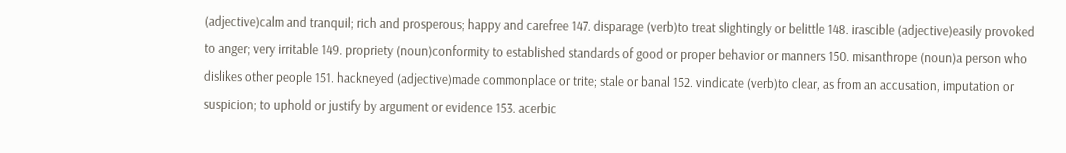(adjective)calm and tranquil; rich and prosperous; happy and carefree 147. disparage (verb)to treat slightingly or belittle 148. irascible (adjective)easily provoked to anger; very irritable 149. propriety (noun)conformity to established standards of good or proper behavior or manners 150. misanthrope (noun)a person who dislikes other people 151. hackneyed (adjective)made commonplace or trite; stale or banal 152. vindicate (verb)to clear, as from an accusation, imputation or suspicion; to uphold or justify by argument or evidence 153. acerbic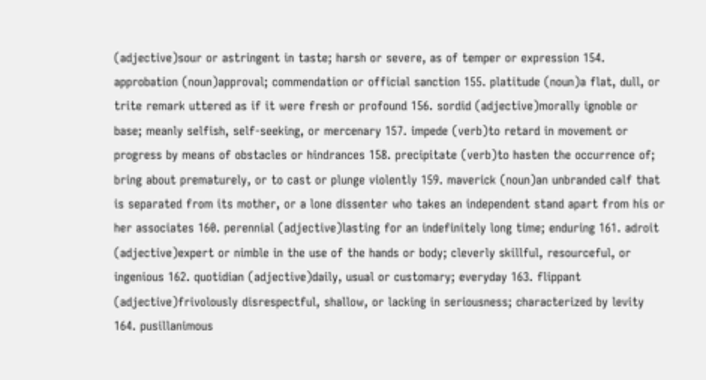(adjective)sour or astringent in taste; harsh or severe, as of temper or expression 154. approbation (noun)approval; commendation or official sanction 155. platitude (noun)a flat, dull, or trite remark uttered as if it were fresh or profound 156. sordid (adjective)morally ignoble or base; meanly selfish, self-seeking, or mercenary 157. impede (verb)to retard in movement or progress by means of obstacles or hindrances 158. precipitate (verb)to hasten the occurrence of; bring about prematurely, or to cast or plunge violently 159. maverick (noun)an unbranded calf that is separated from its mother, or a lone dissenter who takes an independent stand apart from his or her associates 160. perennial (adjective)lasting for an indefinitely long time; enduring 161. adroit (adjective)expert or nimble in the use of the hands or body; cleverly skillful, resourceful, or ingenious 162. quotidian (adjective)daily, usual or customary; everyday 163. flippant (adjective)frivolously disrespectful, shallow, or lacking in seriousness; characterized by levity 164. pusillanimous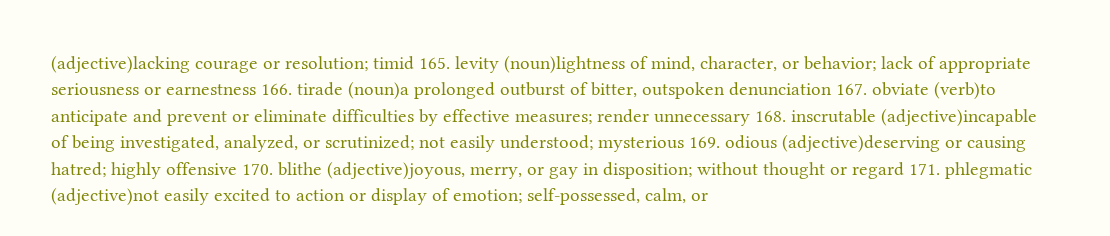(adjective)lacking courage or resolution; timid 165. levity (noun)lightness of mind, character, or behavior; lack of appropriate seriousness or earnestness 166. tirade (noun)a prolonged outburst of bitter, outspoken denunciation 167. obviate (verb)to anticipate and prevent or eliminate difficulties by effective measures; render unnecessary 168. inscrutable (adjective)incapable of being investigated, analyzed, or scrutinized; not easily understood; mysterious 169. odious (adjective)deserving or causing hatred; highly offensive 170. blithe (adjective)joyous, merry, or gay in disposition; without thought or regard 171. phlegmatic (adjective)not easily excited to action or display of emotion; self-possessed, calm, or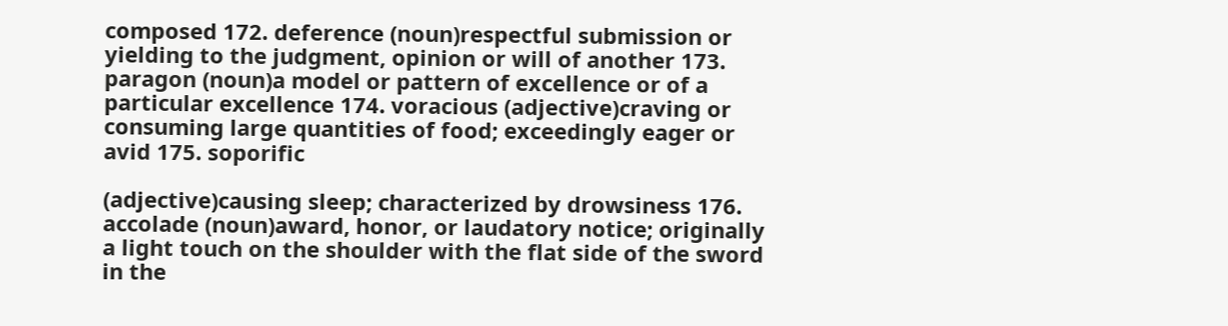composed 172. deference (noun)respectful submission or yielding to the judgment, opinion or will of another 173. paragon (noun)a model or pattern of excellence or of a particular excellence 174. voracious (adjective)craving or consuming large quantities of food; exceedingly eager or avid 175. soporific

(adjective)causing sleep; characterized by drowsiness 176. accolade (noun)award, honor, or laudatory notice; originally a light touch on the shoulder with the flat side of the sword in the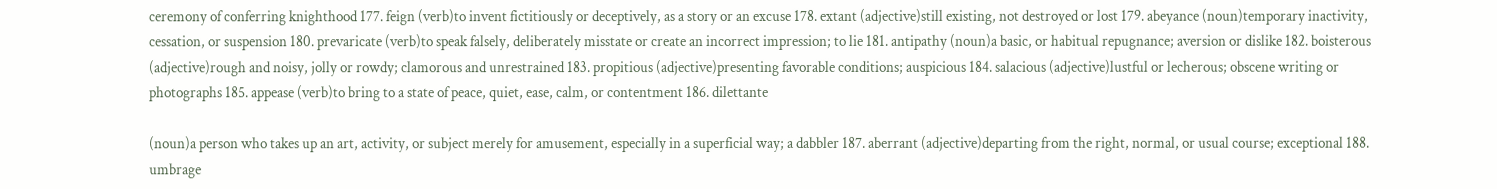ceremony of conferring knighthood 177. feign (verb)to invent fictitiously or deceptively, as a story or an excuse 178. extant (adjective)still existing, not destroyed or lost 179. abeyance (noun)temporary inactivity, cessation, or suspension 180. prevaricate (verb)to speak falsely, deliberately misstate or create an incorrect impression; to lie 181. antipathy (noun)a basic, or habitual repugnance; aversion or dislike 182. boisterous (adjective)rough and noisy, jolly or rowdy; clamorous and unrestrained 183. propitious (adjective)presenting favorable conditions; auspicious 184. salacious (adjective)lustful or lecherous; obscene writing or photographs 185. appease (verb)to bring to a state of peace, quiet, ease, calm, or contentment 186. dilettante

(noun)a person who takes up an art, activity, or subject merely for amusement, especially in a superficial way; a dabbler 187. aberrant (adjective)departing from the right, normal, or usual course; exceptional 188. umbrage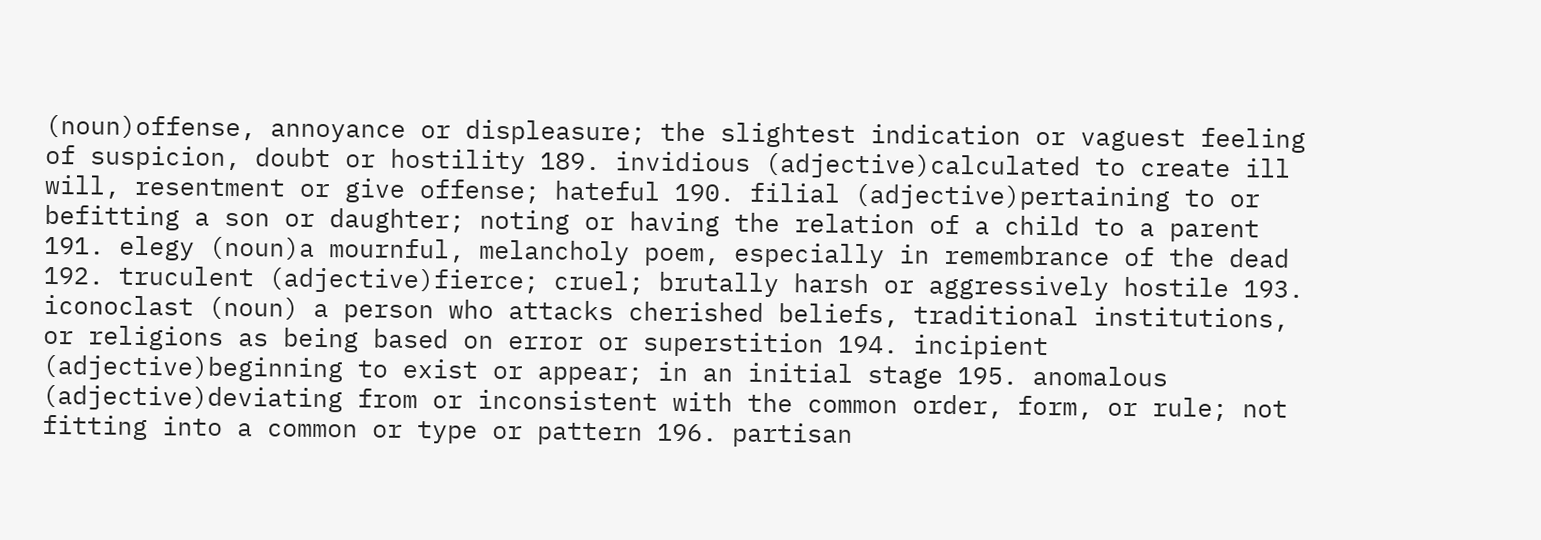(noun)offense, annoyance or displeasure; the slightest indication or vaguest feeling of suspicion, doubt or hostility 189. invidious (adjective)calculated to create ill will, resentment or give offense; hateful 190. filial (adjective)pertaining to or befitting a son or daughter; noting or having the relation of a child to a parent 191. elegy (noun)a mournful, melancholy poem, especially in remembrance of the dead 192. truculent (adjective)fierce; cruel; brutally harsh or aggressively hostile 193. iconoclast (noun) a person who attacks cherished beliefs, traditional institutions, or religions as being based on error or superstition 194. incipient (adjective)beginning to exist or appear; in an initial stage 195. anomalous (adjective)deviating from or inconsistent with the common order, form, or rule; not fitting into a common or type or pattern 196. partisan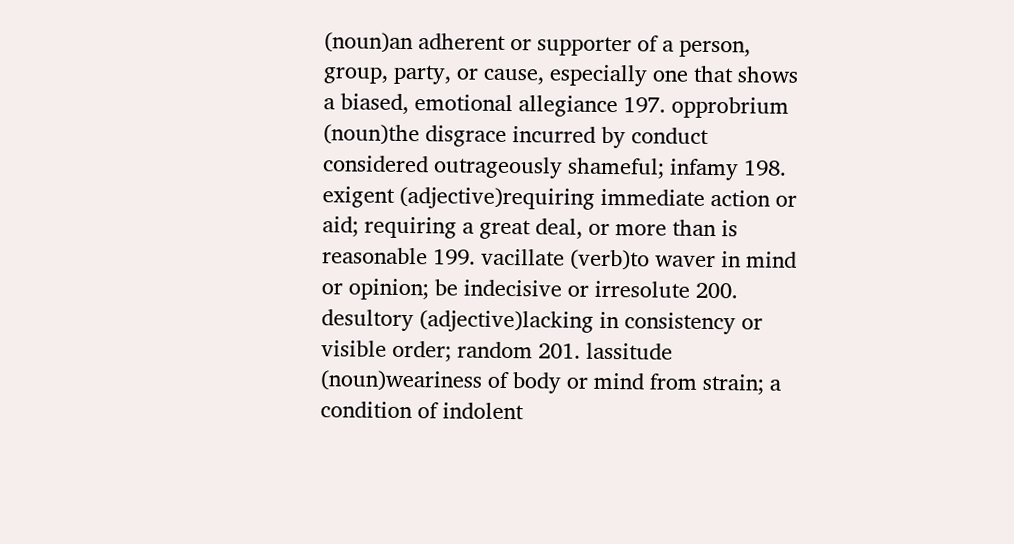(noun)an adherent or supporter of a person, group, party, or cause, especially one that shows a biased, emotional allegiance 197. opprobrium (noun)the disgrace incurred by conduct considered outrageously shameful; infamy 198. exigent (adjective)requiring immediate action or aid; requiring a great deal, or more than is reasonable 199. vacillate (verb)to waver in mind or opinion; be indecisive or irresolute 200. desultory (adjective)lacking in consistency or visible order; random 201. lassitude (noun)weariness of body or mind from strain; a condition of indolent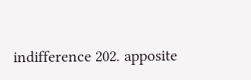indifference 202. apposite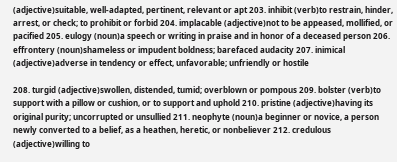(adjective)suitable, well-adapted, pertinent, relevant or apt 203. inhibit (verb)to restrain, hinder, arrest, or check; to prohibit or forbid 204. implacable (adjective)not to be appeased, mollified, or pacified 205. eulogy (noun)a speech or writing in praise and in honor of a deceased person 206. effrontery (noun)shameless or impudent boldness; barefaced audacity 207. inimical (adjective)adverse in tendency or effect, unfavorable; unfriendly or hostile

208. turgid (adjective)swollen, distended, tumid; overblown or pompous 209. bolster (verb)to support with a pillow or cushion, or to support and uphold 210. pristine (adjective)having its original purity; uncorrupted or unsullied 211. neophyte (noun)a beginner or novice, a person newly converted to a belief, as a heathen, heretic, or nonbeliever 212. credulous (adjective)willing to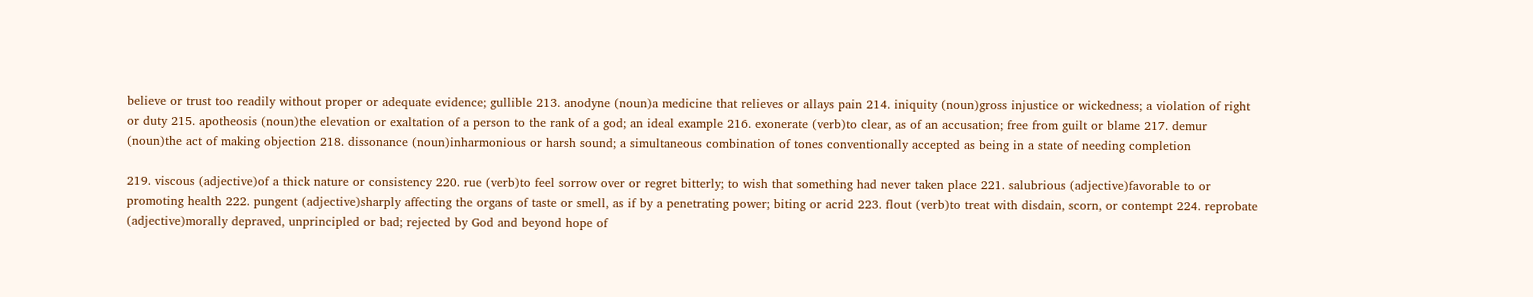believe or trust too readily without proper or adequate evidence; gullible 213. anodyne (noun)a medicine that relieves or allays pain 214. iniquity (noun)gross injustice or wickedness; a violation of right or duty 215. apotheosis (noun)the elevation or exaltation of a person to the rank of a god; an ideal example 216. exonerate (verb)to clear, as of an accusation; free from guilt or blame 217. demur (noun)the act of making objection 218. dissonance (noun)inharmonious or harsh sound; a simultaneous combination of tones conventionally accepted as being in a state of needing completion

219. viscous (adjective)of a thick nature or consistency 220. rue (verb)to feel sorrow over or regret bitterly; to wish that something had never taken place 221. salubrious (adjective)favorable to or promoting health 222. pungent (adjective)sharply affecting the organs of taste or smell, as if by a penetrating power; biting or acrid 223. flout (verb)to treat with disdain, scorn, or contempt 224. reprobate (adjective)morally depraved, unprincipled or bad; rejected by God and beyond hope of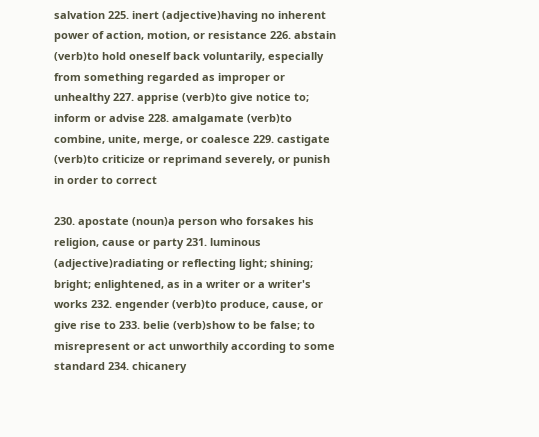salvation 225. inert (adjective)having no inherent power of action, motion, or resistance 226. abstain (verb)to hold oneself back voluntarily, especially from something regarded as improper or unhealthy 227. apprise (verb)to give notice to; inform or advise 228. amalgamate (verb)to combine, unite, merge, or coalesce 229. castigate (verb)to criticize or reprimand severely, or punish in order to correct

230. apostate (noun)a person who forsakes his religion, cause or party 231. luminous (adjective)radiating or reflecting light; shining; bright; enlightened, as in a writer or a writer's works 232. engender (verb)to produce, cause, or give rise to 233. belie (verb)show to be false; to misrepresent or act unworthily according to some standard 234. chicanery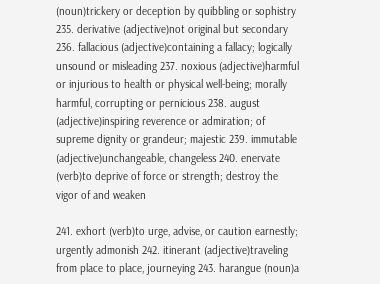(noun)trickery or deception by quibbling or sophistry 235. derivative (adjective)not original but secondary 236. fallacious (adjective)containing a fallacy; logically unsound or misleading 237. noxious (adjective)harmful or injurious to health or physical well-being; morally harmful, corrupting or pernicious 238. august (adjective)inspiring reverence or admiration; of supreme dignity or grandeur; majestic 239. immutable (adjective)unchangeable, changeless 240. enervate (verb)to deprive of force or strength; destroy the vigor of and weaken

241. exhort (verb)to urge, advise, or caution earnestly; urgently admonish 242. itinerant (adjective)traveling from place to place, journeying 243. harangue (noun)a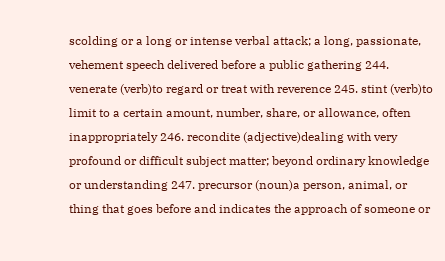scolding or a long or intense verbal attack; a long, passionate, vehement speech delivered before a public gathering 244. venerate (verb)to regard or treat with reverence 245. stint (verb)to limit to a certain amount, number, share, or allowance, often inappropriately 246. recondite (adjective)dealing with very profound or difficult subject matter; beyond ordinary knowledge or understanding 247. precursor (noun)a person, animal, or thing that goes before and indicates the approach of someone or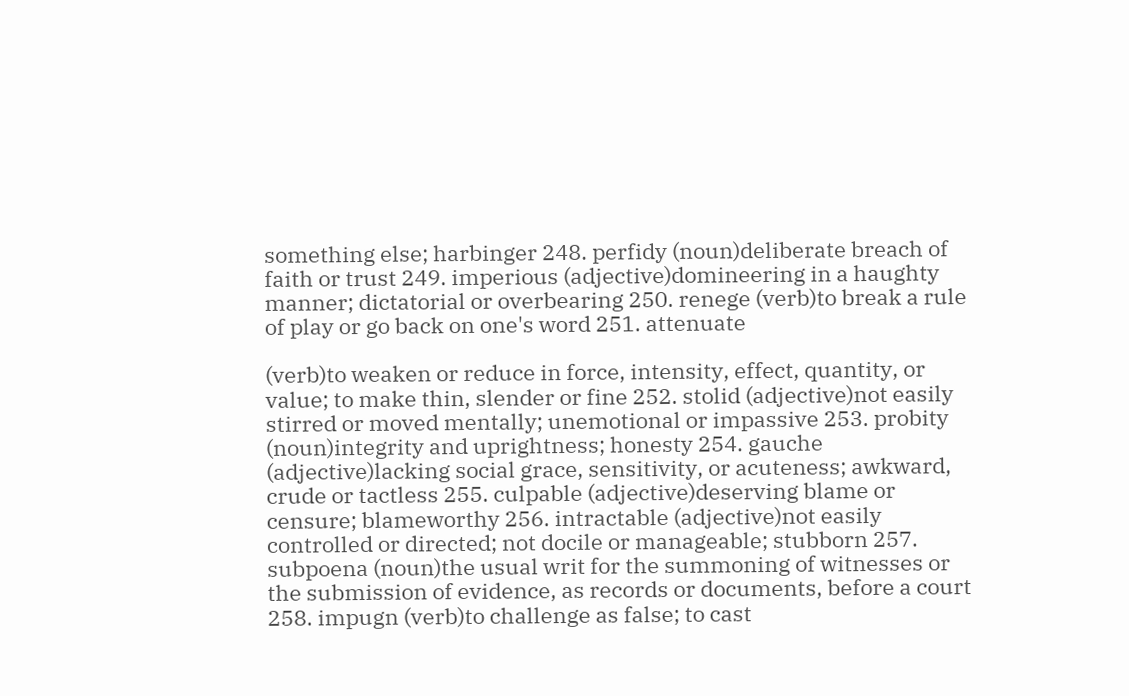something else; harbinger 248. perfidy (noun)deliberate breach of faith or trust 249. imperious (adjective)domineering in a haughty manner; dictatorial or overbearing 250. renege (verb)to break a rule of play or go back on one's word 251. attenuate

(verb)to weaken or reduce in force, intensity, effect, quantity, or value; to make thin, slender or fine 252. stolid (adjective)not easily stirred or moved mentally; unemotional or impassive 253. probity (noun)integrity and uprightness; honesty 254. gauche (adjective)lacking social grace, sensitivity, or acuteness; awkward, crude or tactless 255. culpable (adjective)deserving blame or censure; blameworthy 256. intractable (adjective)not easily controlled or directed; not docile or manageable; stubborn 257. subpoena (noun)the usual writ for the summoning of witnesses or the submission of evidence, as records or documents, before a court 258. impugn (verb)to challenge as false; to cast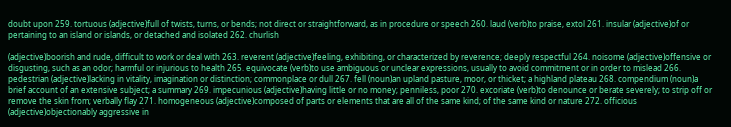doubt upon 259. tortuous (adjective)full of twists, turns, or bends; not direct or straightforward, as in procedure or speech 260. laud (verb)to praise, extol 261. insular (adjective)of or pertaining to an island or islands, or detached and isolated 262. churlish

(adjective)boorish and rude, difficult to work or deal with 263. reverent (adjective)feeling, exhibiting, or characterized by reverence; deeply respectful 264. noisome (adjective)offensive or disgusting, such as an odor; harmful or injurious to health 265. equivocate (verb)to use ambiguous or unclear expressions, usually to avoid commitment or in order to mislead 266. pedestrian (adjective)lacking in vitality, imagination or distinction; commonplace or dull 267. fell (noun)an upland pasture, moor, or thicket; a highland plateau 268. compendium (noun)a brief account of an extensive subject; a summary 269. impecunious (adjective)having little or no money; penniless, poor 270. excoriate (verb)to denounce or berate severely; to strip off or remove the skin from; verbally flay 271. homogeneous (adjective)composed of parts or elements that are all of the same kind; of the same kind or nature 272. officious (adjective)objectionably aggressive in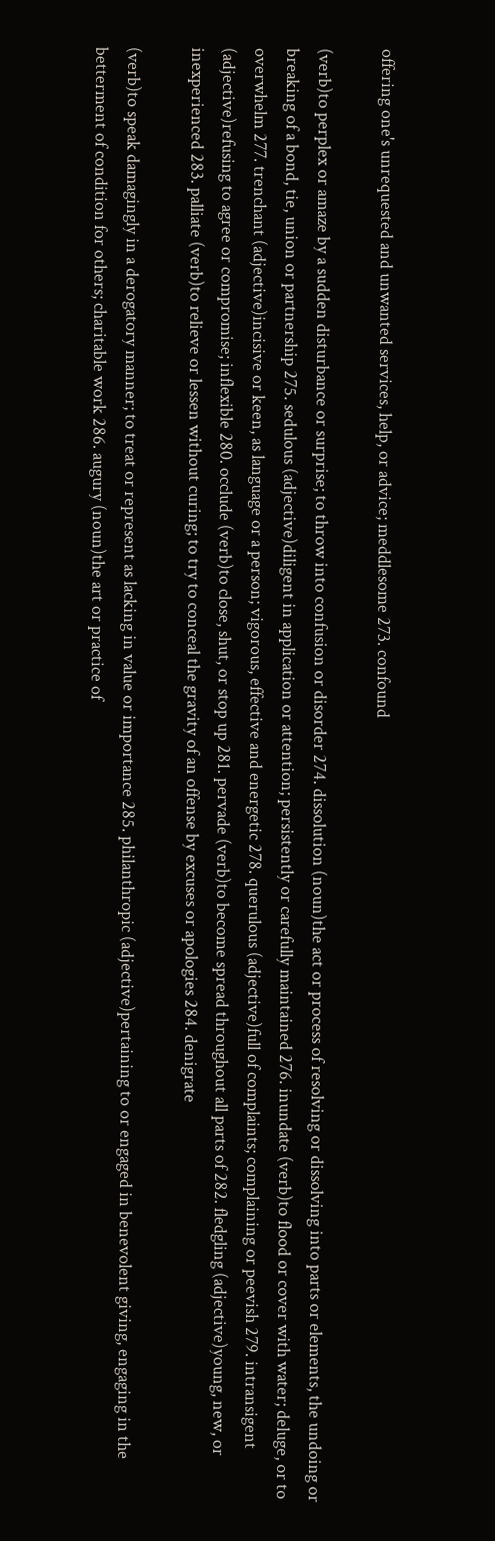offering one's unrequested and unwanted services, help, or advice; meddlesome 273. confound

(verb)to perplex or amaze by a sudden disturbance or surprise; to throw into confusion or disorder 274. dissolution (noun)the act or process of resolving or dissolving into parts or elements, the undoing or breaking of a bond, tie, union or partnership 275. sedulous (adjective)diligent in application or attention; persistently or carefully maintained 276. inundate (verb)to flood or cover with water; deluge, or to overwhelm 277. trenchant (adjective)incisive or keen, as language or a person; vigorous, effective and energetic 278. querulous (adjective)full of complaints; complaining or peevish 279. intransigent (adjective)refusing to agree or compromise; inflexible 280. occlude (verb)to close, shut, or stop up 281. pervade (verb)to become spread throughout all parts of 282. fledgling (adjective)young, new, or inexperienced 283. palliate (verb)to relieve or lessen without curing; to try to conceal the gravity of an offense by excuses or apologies 284. denigrate

(verb)to speak damagingly in a derogatory manner; to treat or represent as lacking in value or importance 285. philanthropic (adjective)pertaining to or engaged in benevolent giving, engaging in the betterment of condition for others; charitable work 286. augury (noun)the art or practice of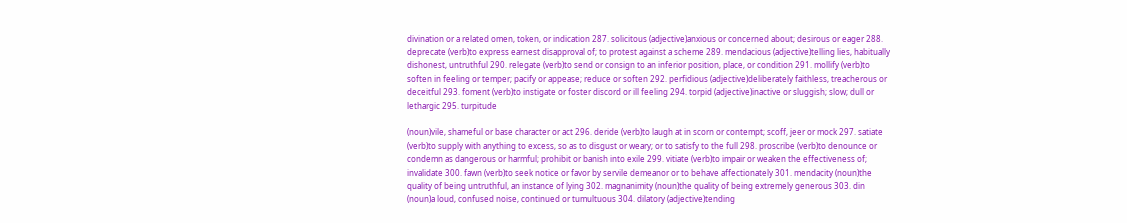divination or a related omen, token, or indication 287. solicitous (adjective)anxious or concerned about; desirous or eager 288. deprecate (verb)to express earnest disapproval of; to protest against a scheme 289. mendacious (adjective)telling lies, habitually dishonest, untruthful 290. relegate (verb)to send or consign to an inferior position, place, or condition 291. mollify (verb)to soften in feeling or temper; pacify or appease; reduce or soften 292. perfidious (adjective)deliberately faithless, treacherous or deceitful 293. foment (verb)to instigate or foster discord or ill feeling 294. torpid (adjective)inactive or sluggish; slow; dull or lethargic 295. turpitude

(noun)vile, shameful or base character or act 296. deride (verb)to laugh at in scorn or contempt; scoff, jeer or mock 297. satiate (verb)to supply with anything to excess, so as to disgust or weary; or to satisfy to the full 298. proscribe (verb)to denounce or condemn as dangerous or harmful; prohibit or banish into exile 299. vitiate (verb)to impair or weaken the effectiveness of; invalidate 300. fawn (verb)to seek notice or favor by servile demeanor or to behave affectionately 301. mendacity (noun)the quality of being untruthful, an instance of lying 302. magnanimity (noun)the quality of being extremely generous 303. din (noun)a loud, confused noise, continued or tumultuous 304. dilatory (adjective)tending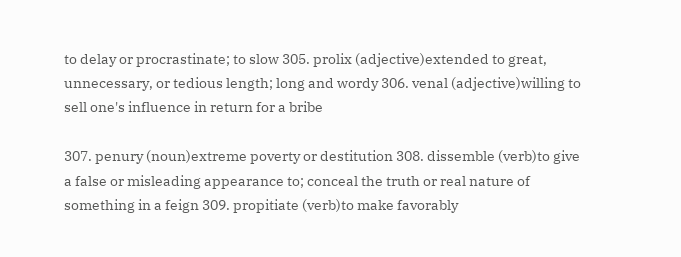to delay or procrastinate; to slow 305. prolix (adjective)extended to great, unnecessary, or tedious length; long and wordy 306. venal (adjective)willing to sell one's influence in return for a bribe

307. penury (noun)extreme poverty or destitution 308. dissemble (verb)to give a false or misleading appearance to; conceal the truth or real nature of something in a feign 309. propitiate (verb)to make favorably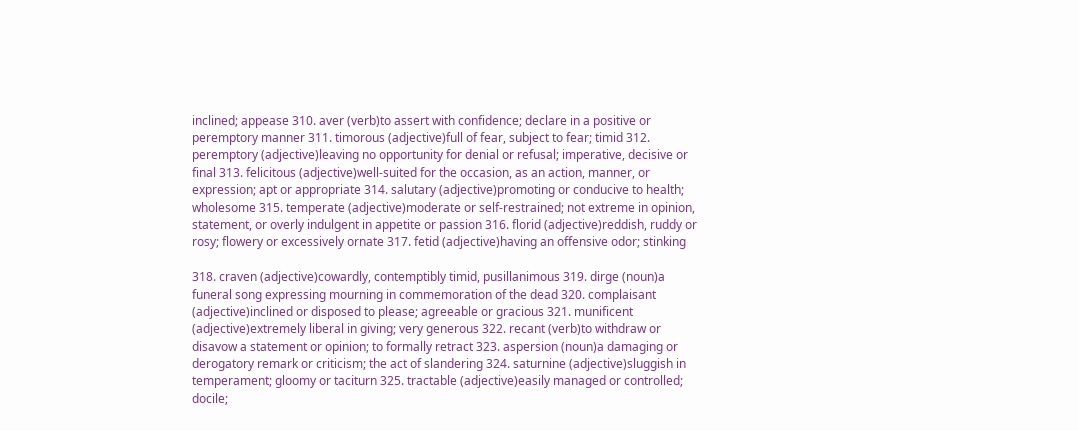inclined; appease 310. aver (verb)to assert with confidence; declare in a positive or peremptory manner 311. timorous (adjective)full of fear, subject to fear; timid 312. peremptory (adjective)leaving no opportunity for denial or refusal; imperative, decisive or final 313. felicitous (adjective)well-suited for the occasion, as an action, manner, or expression; apt or appropriate 314. salutary (adjective)promoting or conducive to health; wholesome 315. temperate (adjective)moderate or self-restrained; not extreme in opinion, statement, or overly indulgent in appetite or passion 316. florid (adjective)reddish, ruddy or rosy; flowery or excessively ornate 317. fetid (adjective)having an offensive odor; stinking

318. craven (adjective)cowardly, contemptibly timid, pusillanimous 319. dirge (noun)a funeral song expressing mourning in commemoration of the dead 320. complaisant (adjective)inclined or disposed to please; agreeable or gracious 321. munificent (adjective)extremely liberal in giving; very generous 322. recant (verb)to withdraw or disavow a statement or opinion; to formally retract 323. aspersion (noun)a damaging or derogatory remark or criticism; the act of slandering 324. saturnine (adjective)sluggish in temperament; gloomy or taciturn 325. tractable (adjective)easily managed or controlled; docile;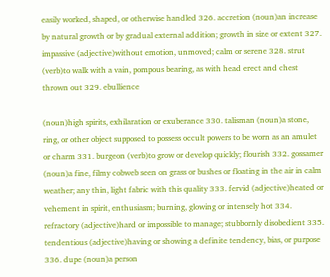easily worked, shaped, or otherwise handled 326. accretion (noun)an increase by natural growth or by gradual external addition; growth in size or extent 327. impassive (adjective)without emotion, unmoved; calm or serene 328. strut (verb)to walk with a vain, pompous bearing, as with head erect and chest thrown out 329. ebullience

(noun)high spirits, exhilaration or exuberance 330. talisman (noun)a stone, ring, or other object supposed to possess occult powers to be worn as an amulet or charm 331. burgeon (verb)to grow or develop quickly; flourish 332. gossamer (noun)a fine, filmy cobweb seen on grass or bushes or floating in the air in calm weather; any thin, light fabric with this quality 333. fervid (adjective)heated or vehement in spirit, enthusiasm; burning, glowing or intensely hot 334. refractory (adjective)hard or impossible to manage; stubbornly disobedient 335. tendentious (adjective)having or showing a definite tendency, bias, or purpose 336. dupe (noun)a person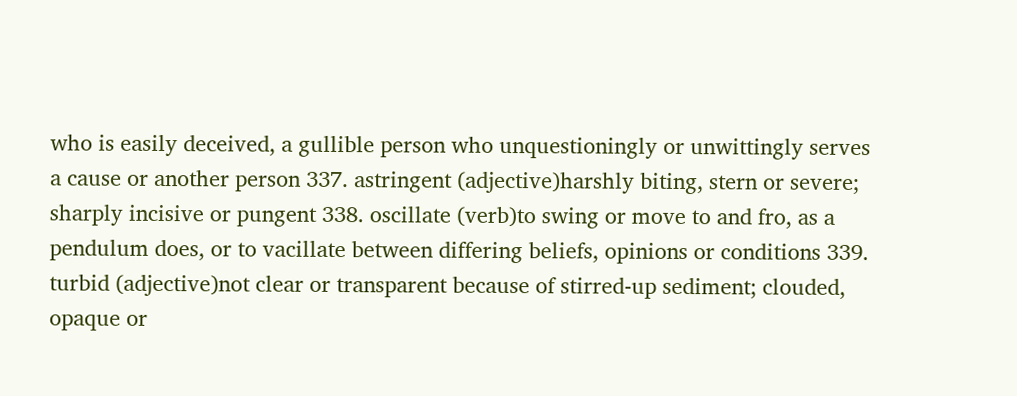who is easily deceived, a gullible person who unquestioningly or unwittingly serves a cause or another person 337. astringent (adjective)harshly biting, stern or severe; sharply incisive or pungent 338. oscillate (verb)to swing or move to and fro, as a pendulum does, or to vacillate between differing beliefs, opinions or conditions 339. turbid (adjective)not clear or transparent because of stirred-up sediment; clouded, opaque or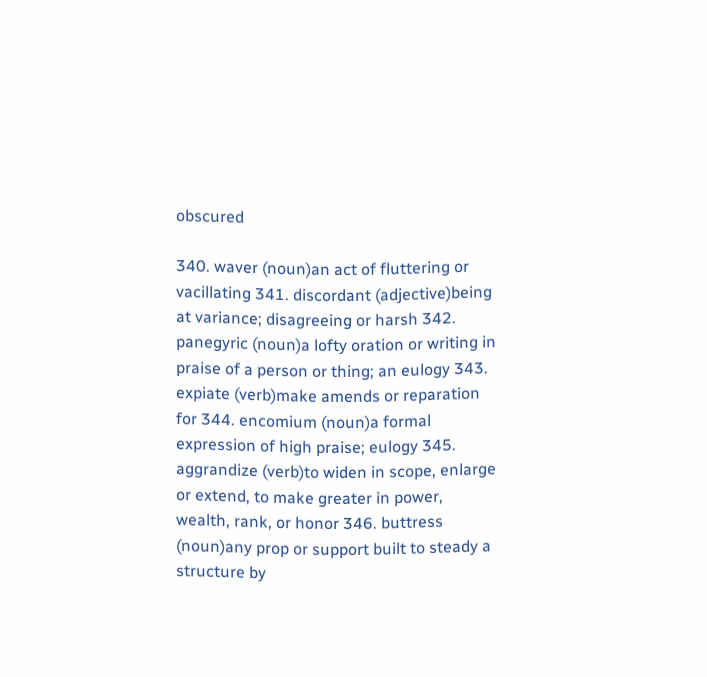obscured

340. waver (noun)an act of fluttering or vacillating 341. discordant (adjective)being at variance; disagreeing or harsh 342. panegyric (noun)a lofty oration or writing in praise of a person or thing; an eulogy 343. expiate (verb)make amends or reparation for 344. encomium (noun)a formal expression of high praise; eulogy 345. aggrandize (verb)to widen in scope, enlarge or extend, to make greater in power, wealth, rank, or honor 346. buttress (noun)any prop or support built to steady a structure by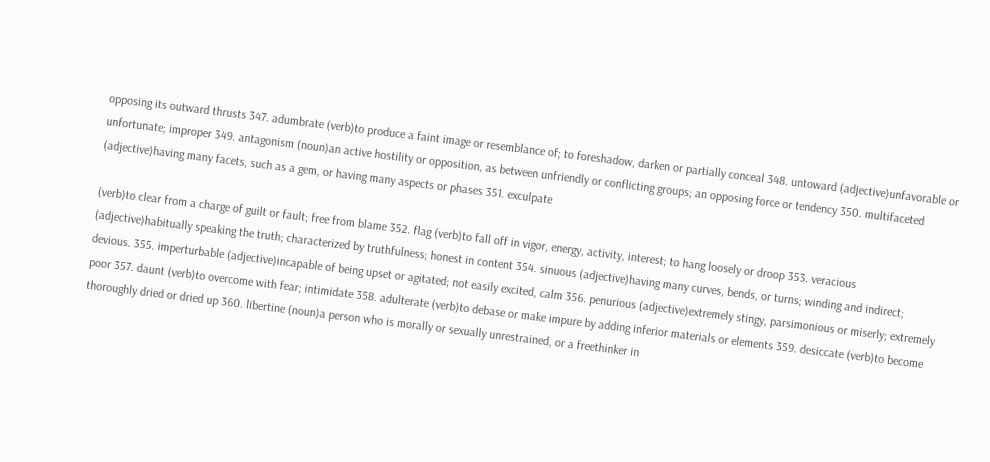opposing its outward thrusts 347. adumbrate (verb)to produce a faint image or resemblance of; to foreshadow, darken or partially conceal 348. untoward (adjective)unfavorable or unfortunate; improper 349. antagonism (noun)an active hostility or opposition, as between unfriendly or conflicting groups; an opposing force or tendency 350. multifaceted (adjective)having many facets, such as a gem, or having many aspects or phases 351. exculpate

(verb)to clear from a charge of guilt or fault; free from blame 352. flag (verb)to fall off in vigor, energy, activity, interest; to hang loosely or droop 353. veracious (adjective)habitually speaking the truth; characterized by truthfulness; honest in content 354. sinuous (adjective)having many curves, bends, or turns; winding and indirect; devious. 355. imperturbable (adjective)incapable of being upset or agitated; not easily excited, calm 356. penurious (adjective)extremely stingy, parsimonious or miserly; extremely poor 357. daunt (verb)to overcome with fear; intimidate 358. adulterate (verb)to debase or make impure by adding inferior materials or elements 359. desiccate (verb)to become thoroughly dried or dried up 360. libertine (noun)a person who is morally or sexually unrestrained, or a freethinker in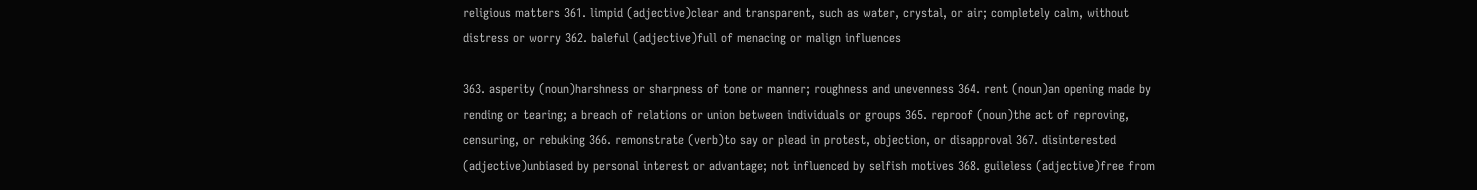religious matters 361. limpid (adjective)clear and transparent, such as water, crystal, or air; completely calm, without distress or worry 362. baleful (adjective)full of menacing or malign influences

363. asperity (noun)harshness or sharpness of tone or manner; roughness and unevenness 364. rent (noun)an opening made by rending or tearing; a breach of relations or union between individuals or groups 365. reproof (noun)the act of reproving, censuring, or rebuking 366. remonstrate (verb)to say or plead in protest, objection, or disapproval 367. disinterested (adjective)unbiased by personal interest or advantage; not influenced by selfish motives 368. guileless (adjective)free from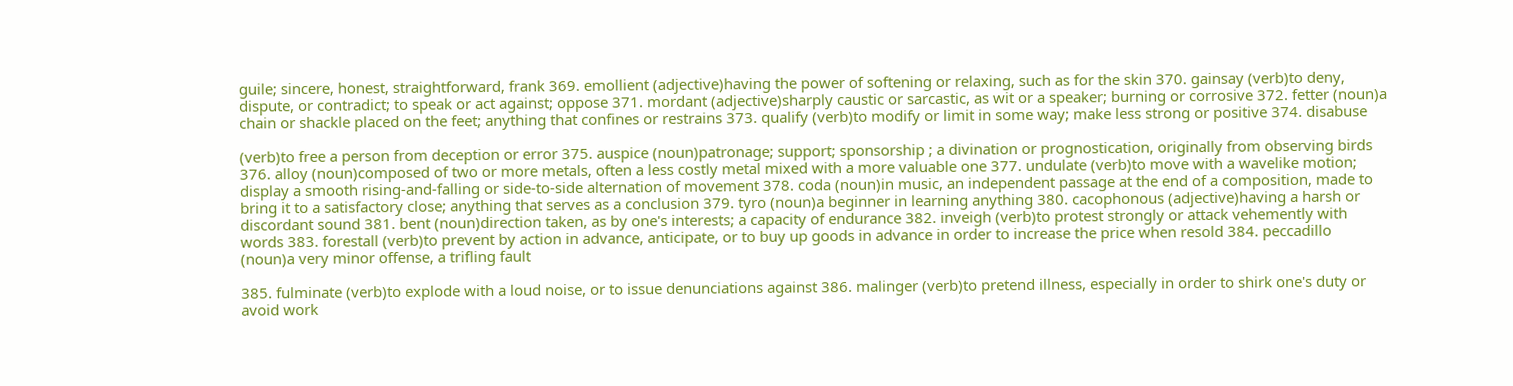guile; sincere, honest, straightforward, frank 369. emollient (adjective)having the power of softening or relaxing, such as for the skin 370. gainsay (verb)to deny, dispute, or contradict; to speak or act against; oppose 371. mordant (adjective)sharply caustic or sarcastic, as wit or a speaker; burning or corrosive 372. fetter (noun)a chain or shackle placed on the feet; anything that confines or restrains 373. qualify (verb)to modify or limit in some way; make less strong or positive 374. disabuse

(verb)to free a person from deception or error 375. auspice (noun)patronage; support; sponsorship ; a divination or prognostication, originally from observing birds 376. alloy (noun)composed of two or more metals, often a less costly metal mixed with a more valuable one 377. undulate (verb)to move with a wavelike motion; display a smooth rising-and-falling or side-to-side alternation of movement 378. coda (noun)in music, an independent passage at the end of a composition, made to bring it to a satisfactory close; anything that serves as a conclusion 379. tyro (noun)a beginner in learning anything 380. cacophonous (adjective)having a harsh or discordant sound 381. bent (noun)direction taken, as by one's interests; a capacity of endurance 382. inveigh (verb)to protest strongly or attack vehemently with words 383. forestall (verb)to prevent by action in advance, anticipate, or to buy up goods in advance in order to increase the price when resold 384. peccadillo (noun)a very minor offense, a trifling fault

385. fulminate (verb)to explode with a loud noise, or to issue denunciations against 386. malinger (verb)to pretend illness, especially in order to shirk one's duty or avoid work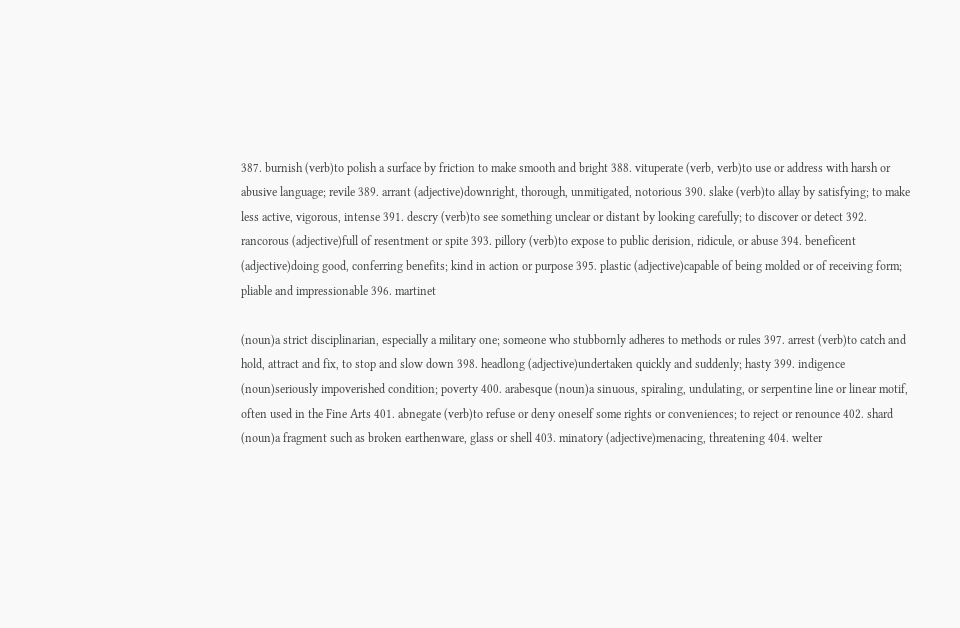387. burnish (verb)to polish a surface by friction to make smooth and bright 388. vituperate (verb, verb)to use or address with harsh or abusive language; revile 389. arrant (adjective)downright, thorough, unmitigated, notorious 390. slake (verb)to allay by satisfying; to make less active, vigorous, intense 391. descry (verb)to see something unclear or distant by looking carefully; to discover or detect 392. rancorous (adjective)full of resentment or spite 393. pillory (verb)to expose to public derision, ridicule, or abuse 394. beneficent (adjective)doing good, conferring benefits; kind in action or purpose 395. plastic (adjective)capable of being molded or of receiving form; pliable and impressionable 396. martinet

(noun)a strict disciplinarian, especially a military one; someone who stubbornly adheres to methods or rules 397. arrest (verb)to catch and hold, attract and fix, to stop and slow down 398. headlong (adjective)undertaken quickly and suddenly; hasty 399. indigence (noun)seriously impoverished condition; poverty 400. arabesque (noun)a sinuous, spiraling, undulating, or serpentine line or linear motif, often used in the Fine Arts 401. abnegate (verb)to refuse or deny oneself some rights or conveniences; to reject or renounce 402. shard (noun)a fragment such as broken earthenware, glass or shell 403. minatory (adjective)menacing, threatening 404. welter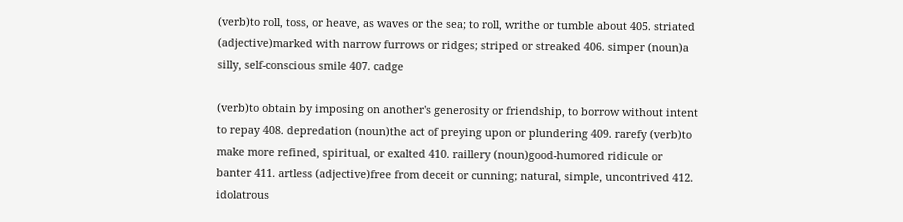(verb)to roll, toss, or heave, as waves or the sea; to roll, writhe or tumble about 405. striated (adjective)marked with narrow furrows or ridges; striped or streaked 406. simper (noun)a silly, self-conscious smile 407. cadge

(verb)to obtain by imposing on another's generosity or friendship, to borrow without intent to repay 408. depredation (noun)the act of preying upon or plundering 409. rarefy (verb)to make more refined, spiritual, or exalted 410. raillery (noun)good-humored ridicule or banter 411. artless (adjective)free from deceit or cunning; natural, simple, uncontrived 412. idolatrous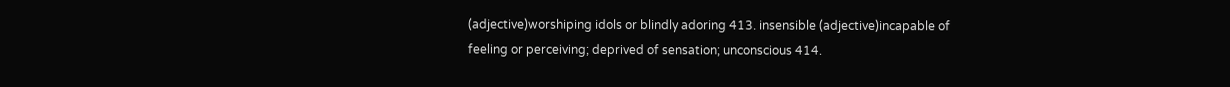(adjective)worshiping idols or blindly adoring 413. insensible (adjective)incapable of feeling or perceiving; deprived of sensation; unconscious 414.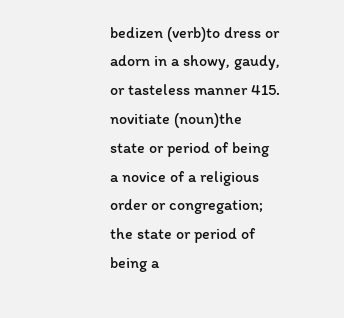bedizen (verb)to dress or adorn in a showy, gaudy, or tasteless manner 415. novitiate (noun)the state or period of being a novice of a religious order or congregation; the state or period of being a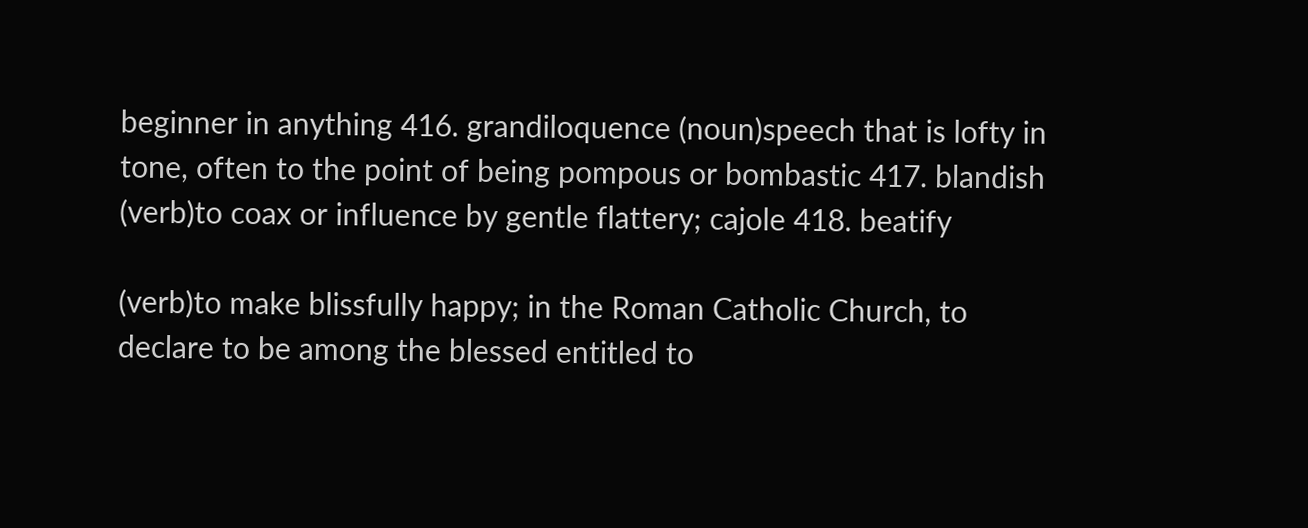beginner in anything 416. grandiloquence (noun)speech that is lofty in tone, often to the point of being pompous or bombastic 417. blandish (verb)to coax or influence by gentle flattery; cajole 418. beatify

(verb)to make blissfully happy; in the Roman Catholic Church, to declare to be among the blessed entitled to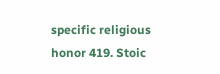specific religious honor 419. Stoic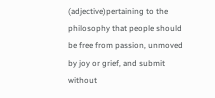(adjective)pertaining to the philosophy that people should be free from passion, unmoved by joy or grief, and submit without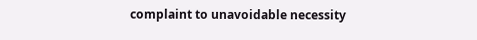complaint to unavoidable necessity